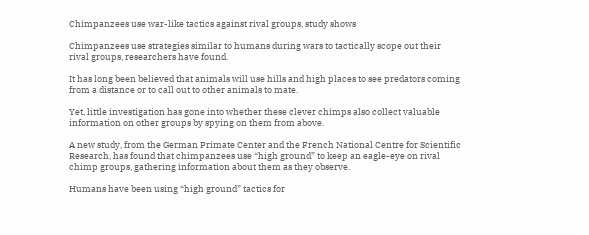Chimpanzees use war-like tactics against rival groups, study shows

Chimpanzees use strategies similar to humans during wars to tactically scope out their rival groups, researchers have found.

It has long been believed that animals will use hills and high places to see predators coming from a distance or to call out to other animals to mate.

Yet, little investigation has gone into whether these clever chimps also collect valuable information on other groups by spying on them from above.

A new study, from the German Primate Center and the French National Centre for Scientific Research, has found that chimpanzees use “high ground” to keep an eagle-eye on rival chimp groups, gathering information about them as they observe.

Humans have been using “high ground” tactics for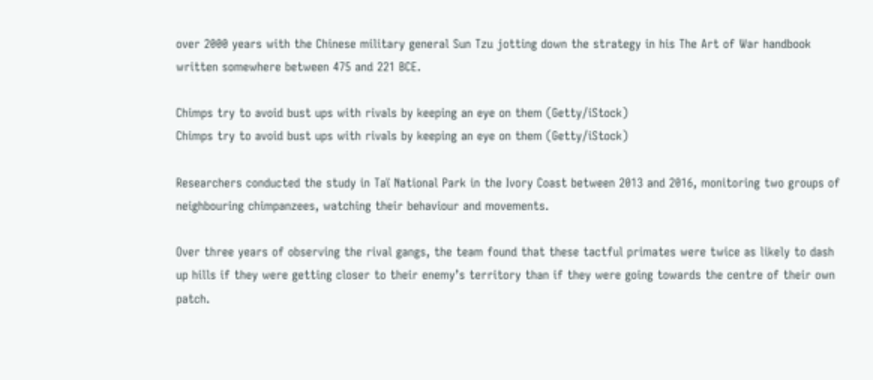over 2000 years with the Chinese military general Sun Tzu jotting down the strategy in his The Art of War handbook written somewhere between 475 and 221 BCE.

Chimps try to avoid bust ups with rivals by keeping an eye on them (Getty/iStock)
Chimps try to avoid bust ups with rivals by keeping an eye on them (Getty/iStock)

Researchers conducted the study in Taï National Park in the Ivory Coast between 2013 and 2016, monitoring two groups of neighbouring chimpanzees, watching their behaviour and movements.

Over three years of observing the rival gangs, the team found that these tactful primates were twice as likely to dash up hills if they were getting closer to their enemy’s territory than if they were going towards the centre of their own patch.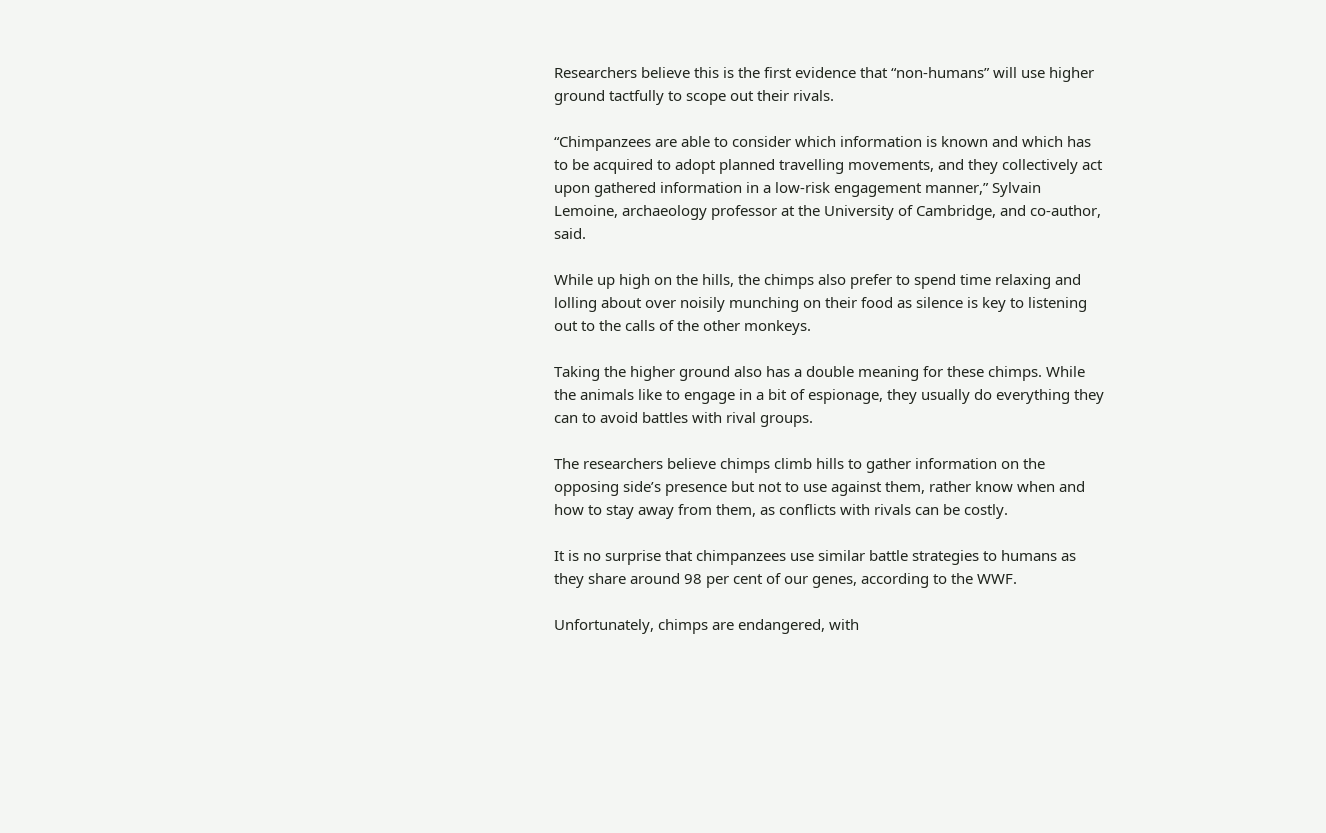Researchers believe this is the first evidence that “non-humans” will use higher ground tactfully to scope out their rivals.

“Chimpanzees are able to consider which information is known and which has to be acquired to adopt planned travelling movements, and they collectively act upon gathered information in a low-risk engagement manner,” Sylvain Lemoine, archaeology professor at the University of Cambridge, and co-author, said.

While up high on the hills, the chimps also prefer to spend time relaxing and lolling about over noisily munching on their food as silence is key to listening out to the calls of the other monkeys.

Taking the higher ground also has a double meaning for these chimps. While the animals like to engage in a bit of espionage, they usually do everything they can to avoid battles with rival groups.

The researchers believe chimps climb hills to gather information on the opposing side’s presence but not to use against them, rather know when and how to stay away from them, as conflicts with rivals can be costly.

It is no surprise that chimpanzees use similar battle strategies to humans as they share around 98 per cent of our genes, according to the WWF.

Unfortunately, chimps are endangered, with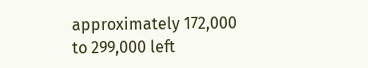approximately 172,000 to 299,000 left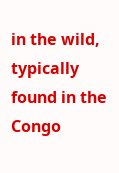in the wild, typically found in the Congo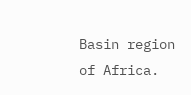Basin region of Africa.